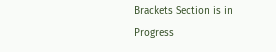Brackets Section is in Progress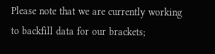Please note that we are currently working to backfill data for our brackets;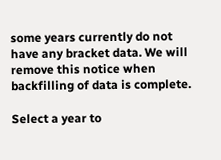some years currently do not have any bracket data. We will remove this notice when backfilling of data is complete.

Select a year to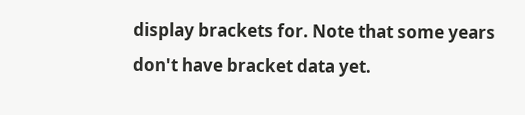display brackets for. Note that some years don't have bracket data yet.